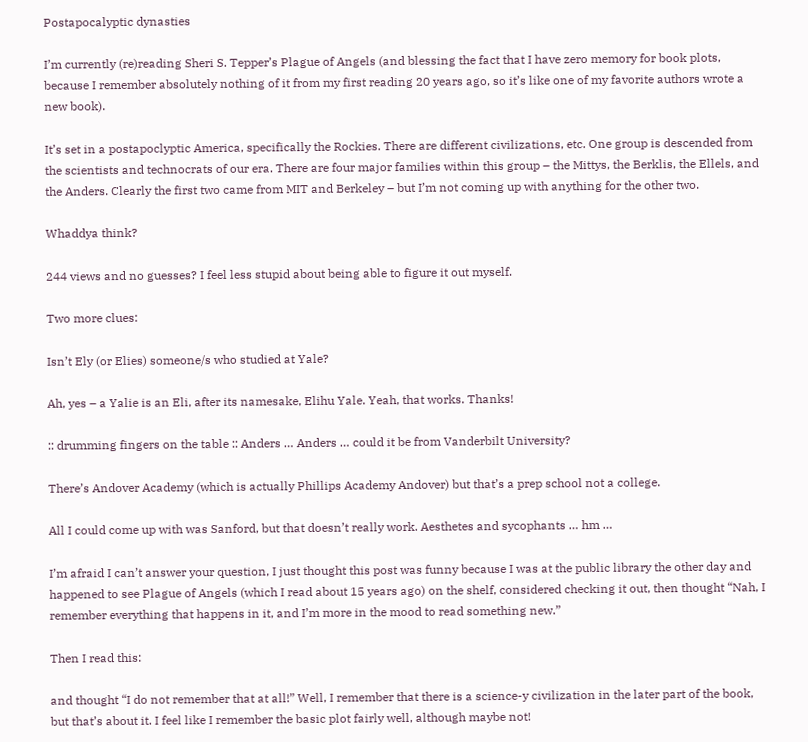Postapocalyptic dynasties

I’m currently (re)reading Sheri S. Tepper’s Plague of Angels (and blessing the fact that I have zero memory for book plots, because I remember absolutely nothing of it from my first reading 20 years ago, so it’s like one of my favorite authors wrote a new book).

It’s set in a postapoclyptic America, specifically the Rockies. There are different civilizations, etc. One group is descended from the scientists and technocrats of our era. There are four major families within this group – the Mittys, the Berklis, the Ellels, and the Anders. Clearly the first two came from MIT and Berkeley – but I’m not coming up with anything for the other two.

Whaddya think?

244 views and no guesses? I feel less stupid about being able to figure it out myself.

Two more clues:

Isn’t Ely (or Elies) someone/s who studied at Yale?

Ah, yes – a Yalie is an Eli, after its namesake, Elihu Yale. Yeah, that works. Thanks!

:: drumming fingers on the table :: Anders … Anders … could it be from Vanderbilt University?

There’s Andover Academy (which is actually Phillips Academy Andover) but that’s a prep school not a college.

All I could come up with was Sanford, but that doesn’t really work. Aesthetes and sycophants … hm …

I’m afraid I can’t answer your question, I just thought this post was funny because I was at the public library the other day and happened to see Plague of Angels (which I read about 15 years ago) on the shelf, considered checking it out, then thought “Nah, I remember everything that happens in it, and I’m more in the mood to read something new.”

Then I read this:

and thought “I do not remember that at all!” Well, I remember that there is a science-y civilization in the later part of the book, but that’s about it. I feel like I remember the basic plot fairly well, although maybe not!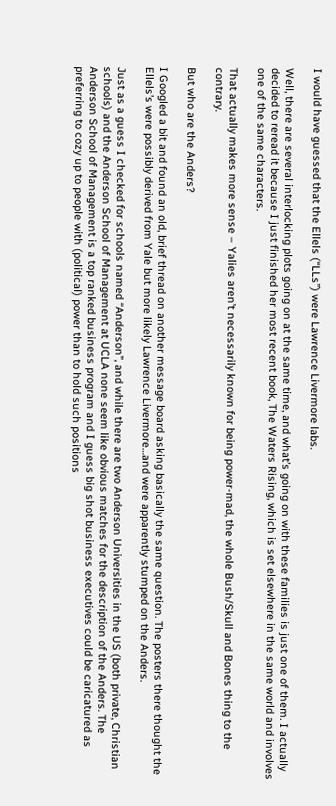I would have guessed that the Ellels (“LLs”) were Lawrence Livermore labs.

Well, there are several interlocking plots going on at the same time, and what’s going on with these families is just one of them. I actually decided to reread it because I just finished her most recent book, The Waters Rising, which is set elsewhere in the same world and involves one of the same characters.

That actually makes more sense – Yalies aren’t necessarily known for being power-mad, the whole Bush/Skull and Bones thing to the contrary.

But who are the Anders?

I Googled a bit and found an old, brief thread on another message board asking basically the same question. The posters there thought the Ellels’s were possibly derived from Yale but more likely Lawrence Livermore…and were apparently stumped on the Anders.

Just as a guess I checked for schools named “Anderson”, and while there are two Anderson Universities in the US (both private, Christian schools) and the Anderson School of Management at UCLA none seem like obvious matches for the description of the Anders. The Anderson School of Management is a top ranked business program and I guess big shot business executives could be caricatured as preferring to cozy up to people with (political) power than to hold such positions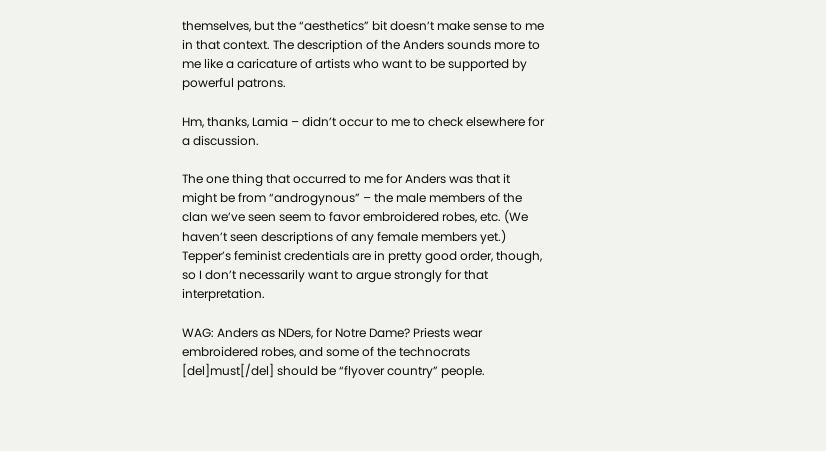themselves, but the “aesthetics” bit doesn’t make sense to me in that context. The description of the Anders sounds more to me like a caricature of artists who want to be supported by powerful patrons.

Hm, thanks, Lamia – didn’t occur to me to check elsewhere for a discussion.

The one thing that occurred to me for Anders was that it might be from “androgynous” – the male members of the clan we’ve seen seem to favor embroidered robes, etc. (We haven’t seen descriptions of any female members yet.) Tepper’s feminist credentials are in pretty good order, though, so I don’t necessarily want to argue strongly for that interpretation.

WAG: Anders as NDers, for Notre Dame? Priests wear embroidered robes, and some of the technocrats [del]must[/del] should be “flyover country” people.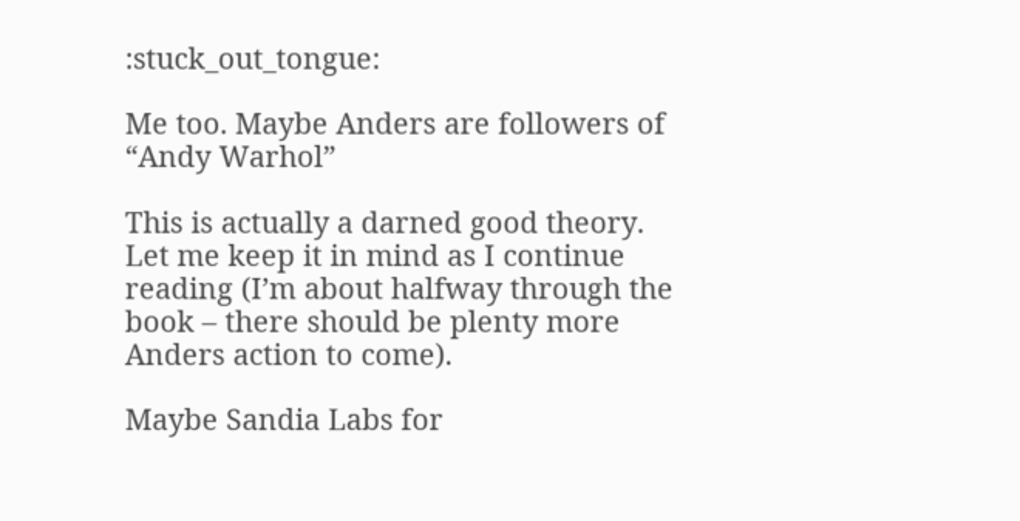:stuck_out_tongue:

Me too. Maybe Anders are followers of “Andy Warhol”

This is actually a darned good theory. Let me keep it in mind as I continue reading (I’m about halfway through the book – there should be plenty more Anders action to come).

Maybe Sandia Labs for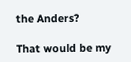the Anders?

That would be my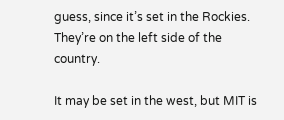guess, since it’s set in the Rockies. They’re on the left side of the country.

It may be set in the west, but MIT is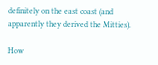definitely on the east coast (and apparently they derived the Mitties).

How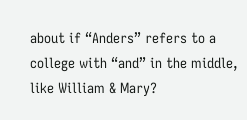about if “Anders” refers to a college with “and” in the middle, like William & Mary?